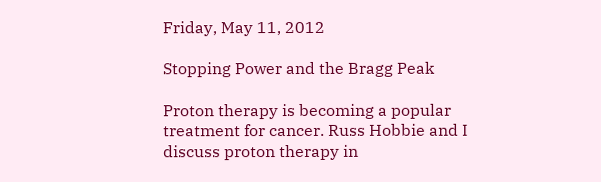Friday, May 11, 2012

Stopping Power and the Bragg Peak

Proton therapy is becoming a popular treatment for cancer. Russ Hobbie and I discuss proton therapy in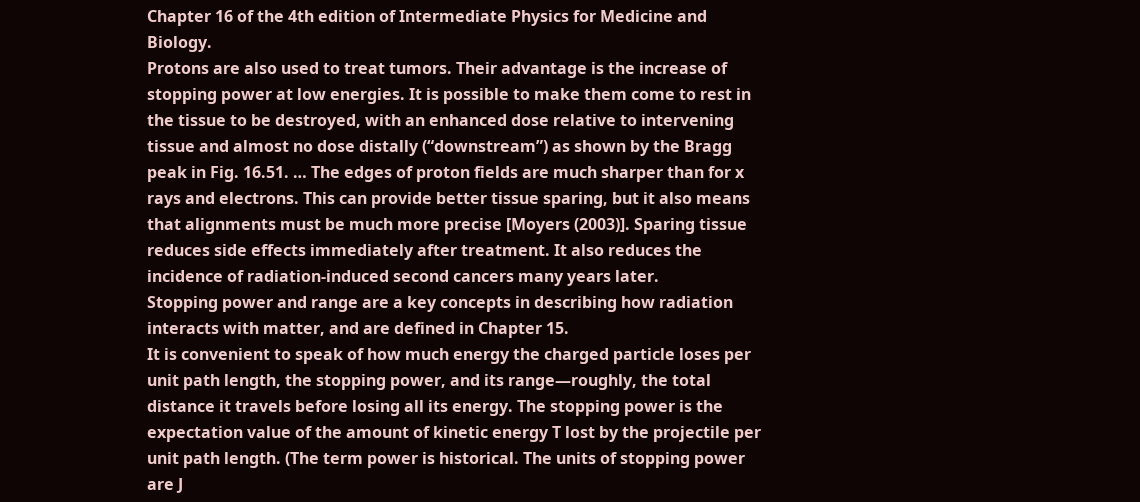Chapter 16 of the 4th edition of Intermediate Physics for Medicine and Biology.
Protons are also used to treat tumors. Their advantage is the increase of stopping power at low energies. It is possible to make them come to rest in the tissue to be destroyed, with an enhanced dose relative to intervening tissue and almost no dose distally (“downstream”) as shown by the Bragg peak in Fig. 16.51. … The edges of proton fields are much sharper than for x rays and electrons. This can provide better tissue sparing, but it also means that alignments must be much more precise [Moyers (2003)]. Sparing tissue reduces side effects immediately after treatment. It also reduces the incidence of radiation-induced second cancers many years later.
Stopping power and range are a key concepts in describing how radiation interacts with matter, and are defined in Chapter 15.
It is convenient to speak of how much energy the charged particle loses per unit path length, the stopping power, and its range—roughly, the total distance it travels before losing all its energy. The stopping power is the expectation value of the amount of kinetic energy T lost by the projectile per unit path length. (The term power is historical. The units of stopping power are J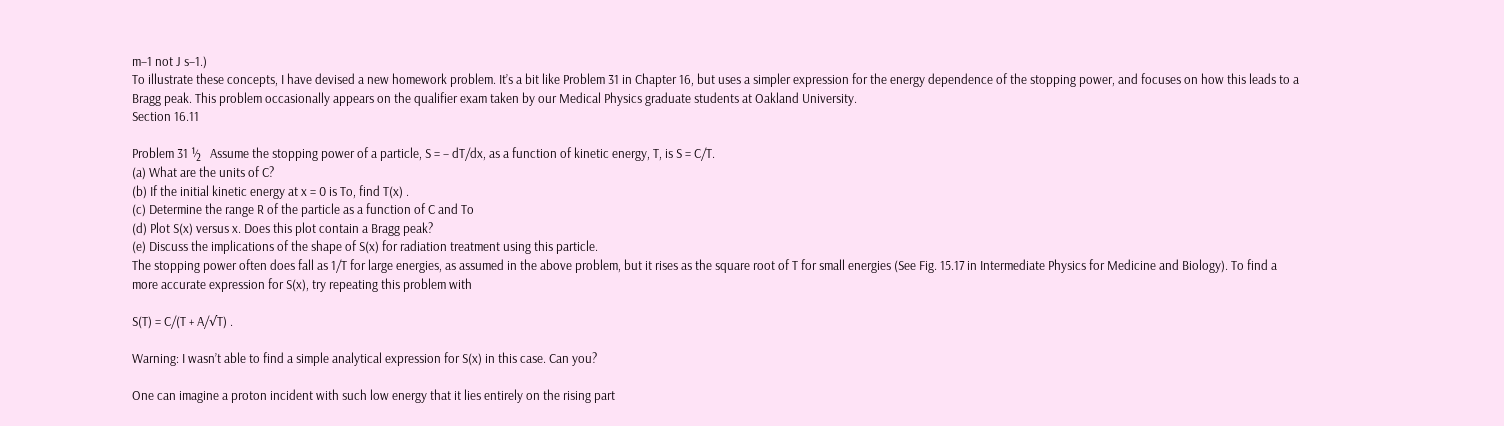m−1 not J s−1.)
To illustrate these concepts, I have devised a new homework problem. It’s a bit like Problem 31 in Chapter 16, but uses a simpler expression for the energy dependence of the stopping power, and focuses on how this leads to a Bragg peak. This problem occasionally appears on the qualifier exam taken by our Medical Physics graduate students at Oakland University.
Section 16.11

Problem 31 ½   Assume the stopping power of a particle, S = − dT/dx, as a function of kinetic energy, T, is S = C/T.
(a) What are the units of C?
(b) If the initial kinetic energy at x = 0 is To, find T(x) .
(c) Determine the range R of the particle as a function of C and To
(d) Plot S(x) versus x. Does this plot contain a Bragg peak?
(e) Discuss the implications of the shape of S(x) for radiation treatment using this particle.
The stopping power often does fall as 1/T for large energies, as assumed in the above problem, but it rises as the square root of T for small energies (See Fig. 15.17 in Intermediate Physics for Medicine and Biology). To find a more accurate expression for S(x), try repeating this problem with

S(T) = C/(T + A/√T) .

Warning: I wasn’t able to find a simple analytical expression for S(x) in this case. Can you?

One can imagine a proton incident with such low energy that it lies entirely on the rising part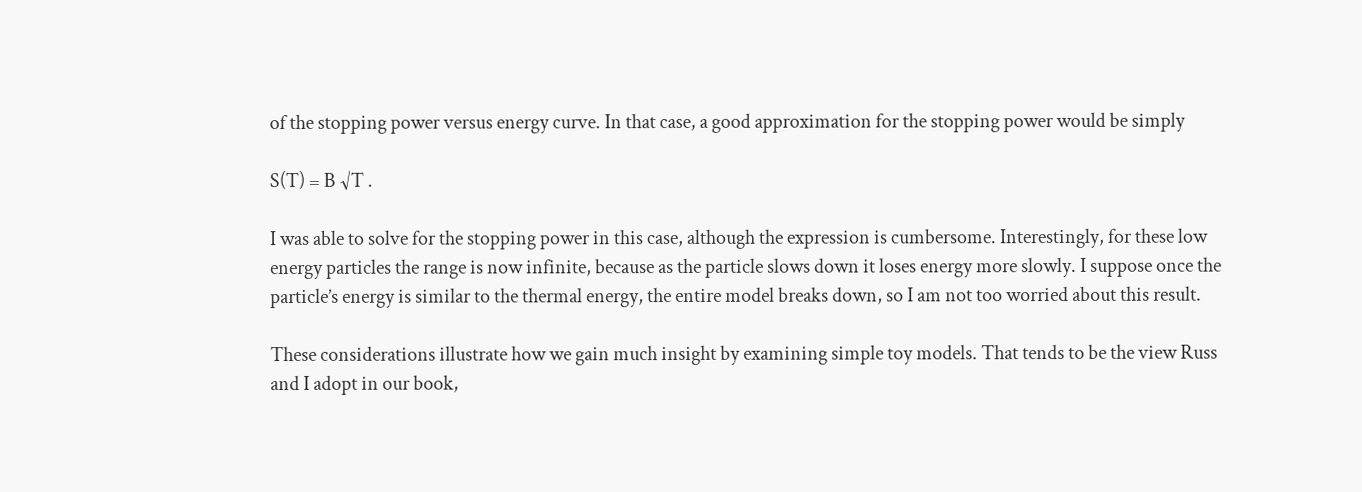of the stopping power versus energy curve. In that case, a good approximation for the stopping power would be simply

S(T) = B √T .

I was able to solve for the stopping power in this case, although the expression is cumbersome. Interestingly, for these low energy particles the range is now infinite, because as the particle slows down it loses energy more slowly. I suppose once the particle’s energy is similar to the thermal energy, the entire model breaks down, so I am not too worried about this result.

These considerations illustrate how we gain much insight by examining simple toy models. That tends to be the view Russ and I adopt in our book,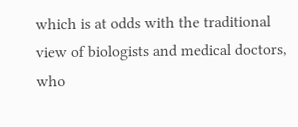which is at odds with the traditional view of biologists and medical doctors, who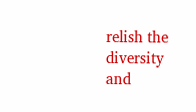relish the diversity and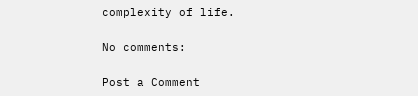complexity of life.

No comments:

Post a Comment